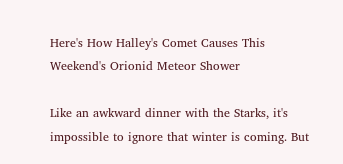Here's How Halley's Comet Causes This Weekend's Orionid Meteor Shower

Like an awkward dinner with the Starks, it's impossible to ignore that winter is coming. But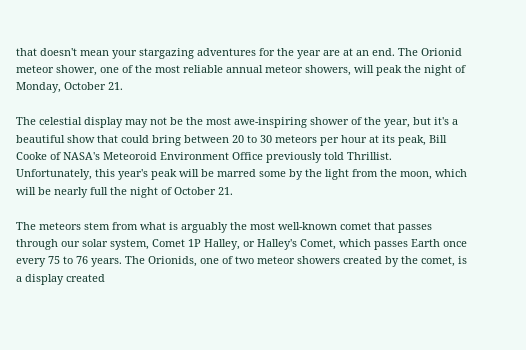that doesn't mean your stargazing adventures for the year are at an end. The Orionid meteor shower, one of the most reliable annual meteor showers, will peak the night of Monday, October 21.

The celestial display may not be the most awe-inspiring shower of the year, but it's a beautiful show that could bring between 20 to 30 meteors per hour at its peak, Bill Cooke of NASA's Meteoroid Environment Office previously told Thrillist. Unfortunately, this year's peak will be marred some by the light from the moon, which will be nearly full the night of October 21.

The meteors stem from what is arguably the most well-known comet that passes through our solar system, Comet 1P Halley, or Halley's Comet, which passes Earth once every 75 to 76 years. The Orionids, one of two meteor showers created by the comet, is a display created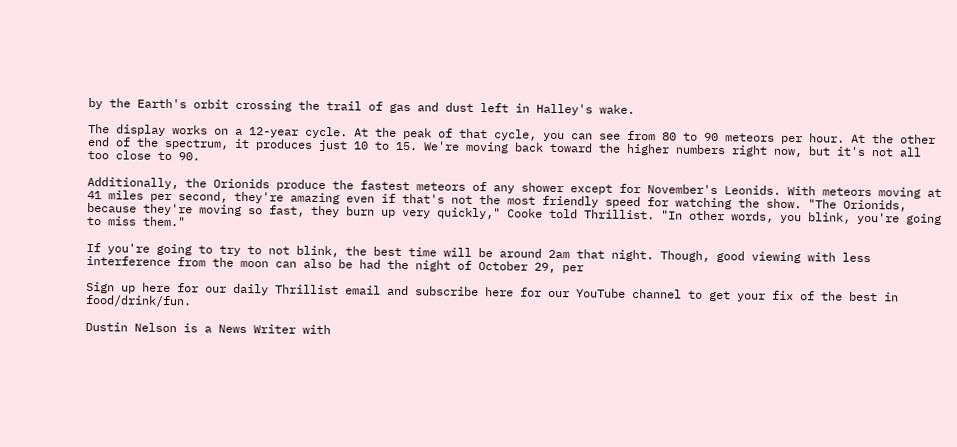by the Earth's orbit crossing the trail of gas and dust left in Halley's wake.

The display works on a 12-year cycle. At the peak of that cycle, you can see from 80 to 90 meteors per hour. At the other end of the spectrum, it produces just 10 to 15. We're moving back toward the higher numbers right now, but it's not all too close to 90.

Additionally, the Orionids produce the fastest meteors of any shower except for November's Leonids. With meteors moving at 41 miles per second, they're amazing even if that's not the most friendly speed for watching the show. "The Orionids, because they're moving so fast, they burn up very quickly," Cooke told Thrillist. "In other words, you blink, you're going to miss them."

If you're going to try to not blink, the best time will be around 2am that night. Though, good viewing with less interference from the moon can also be had the night of October 29, per

Sign up here for our daily Thrillist email and subscribe here for our YouTube channel to get your fix of the best in food/drink/fun.

Dustin Nelson is a News Writer with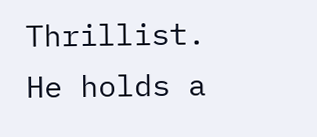Thrillist. He holds a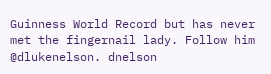Guinness World Record but has never met the fingernail lady. Follow him @dlukenelson. dnelson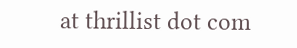at thrillist dot com